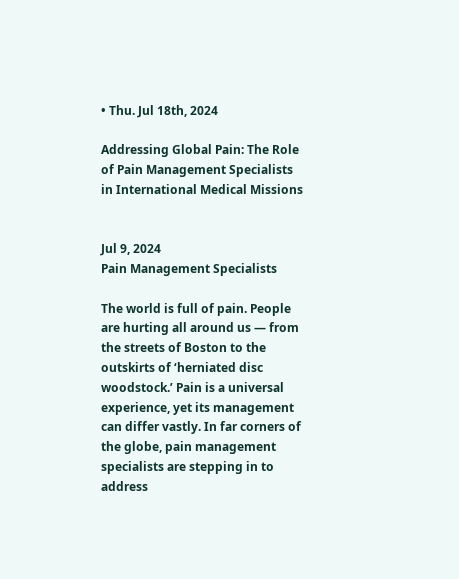• Thu. Jul 18th, 2024

Addressing Global Pain: The Role of Pain Management Specialists in International Medical Missions


Jul 9, 2024
Pain Management Specialists

The world is full of pain. People are hurting all around us — from the streets of Boston to the outskirts of ‘herniated disc woodstock.’ Pain is a universal experience, yet its management can differ vastly. In far corners of the globe, pain management specialists are stepping in to address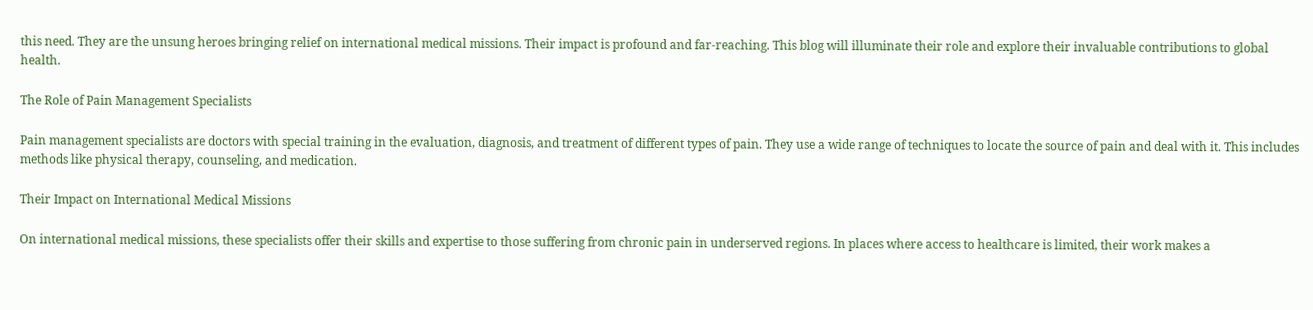this need. They are the unsung heroes bringing relief on international medical missions. Their impact is profound and far-reaching. This blog will illuminate their role and explore their invaluable contributions to global health.

The Role of Pain Management Specialists

Pain management specialists are doctors with special training in the evaluation, diagnosis, and treatment of different types of pain. They use a wide range of techniques to locate the source of pain and deal with it. This includes methods like physical therapy, counseling, and medication.

Their Impact on International Medical Missions

On international medical missions, these specialists offer their skills and expertise to those suffering from chronic pain in underserved regions. In places where access to healthcare is limited, their work makes a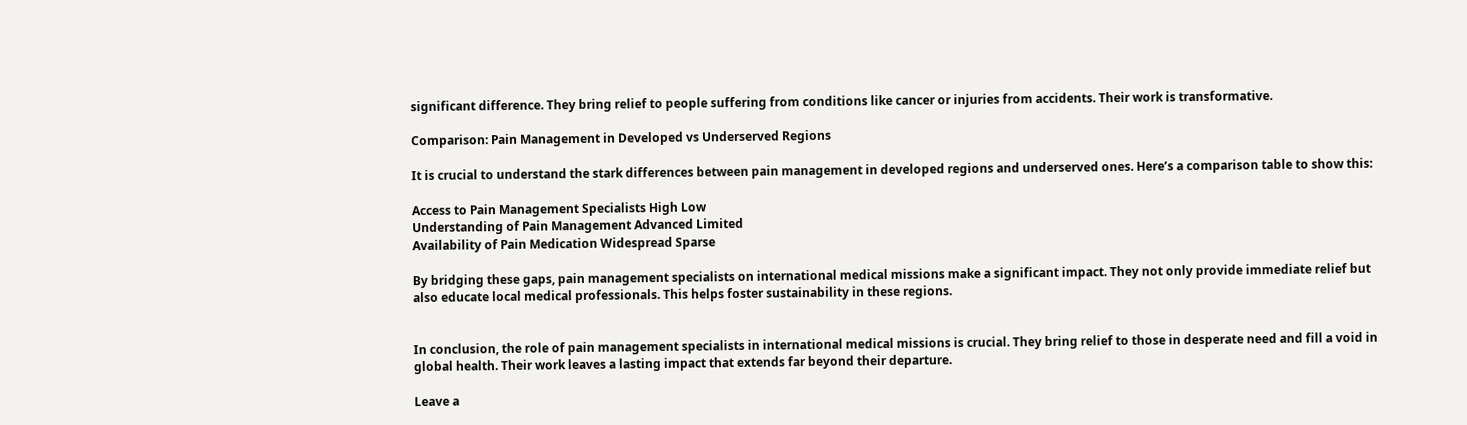significant difference. They bring relief to people suffering from conditions like cancer or injuries from accidents. Their work is transformative.

Comparison: Pain Management in Developed vs Underserved Regions

It is crucial to understand the stark differences between pain management in developed regions and underserved ones. Here’s a comparison table to show this:

Access to Pain Management Specialists High Low
Understanding of Pain Management Advanced Limited
Availability of Pain Medication Widespread Sparse

By bridging these gaps, pain management specialists on international medical missions make a significant impact. They not only provide immediate relief but also educate local medical professionals. This helps foster sustainability in these regions.


In conclusion, the role of pain management specialists in international medical missions is crucial. They bring relief to those in desperate need and fill a void in global health. Their work leaves a lasting impact that extends far beyond their departure.

Leave a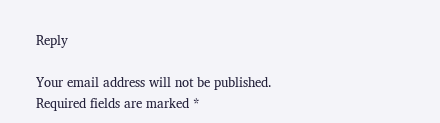Reply

Your email address will not be published. Required fields are marked *